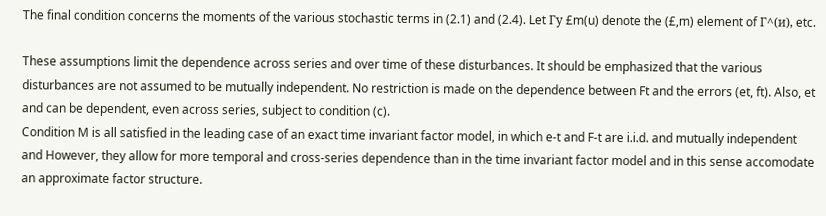The final condition concerns the moments of the various stochastic terms in (2.1) and (2.4). Let Гу £m(u) denote the (£,m) element of Г^(и), etc.

These assumptions limit the dependence across series and over time of these disturbances. It should be emphasized that the various disturbances are not assumed to be mutually independent. No restriction is made on the dependence between Ft and the errors (et, ft). Also, et and can be dependent, even across series, subject to condition (c).
Condition M is all satisfied in the leading case of an exact time invariant factor model, in which e-t and F-t are i.i.d. and mutually independent and However, they allow for more temporal and cross-series dependence than in the time invariant factor model and in this sense accomodate an approximate factor structure.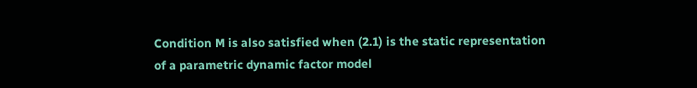Condition M is also satisfied when (2.1) is the static representation of a parametric dynamic factor model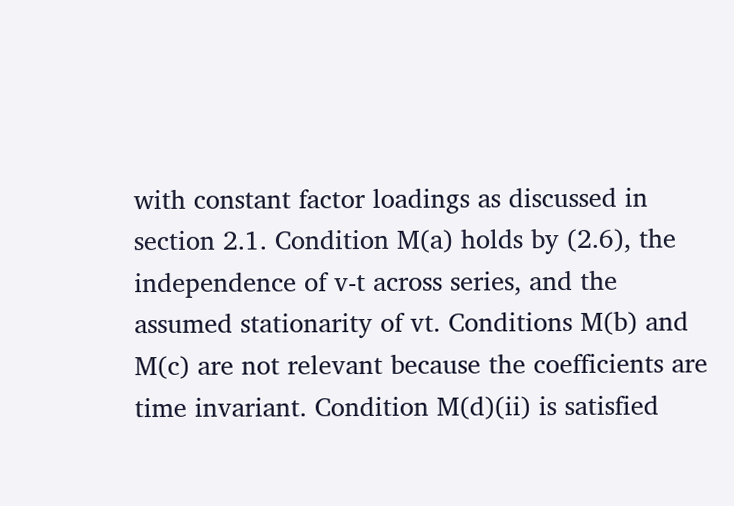with constant factor loadings as discussed in section 2.1. Condition M(a) holds by (2.6), the independence of v-t across series, and the assumed stationarity of vt. Conditions M(b) and M(c) are not relevant because the coefficients are time invariant. Condition M(d)(ii) is satisfied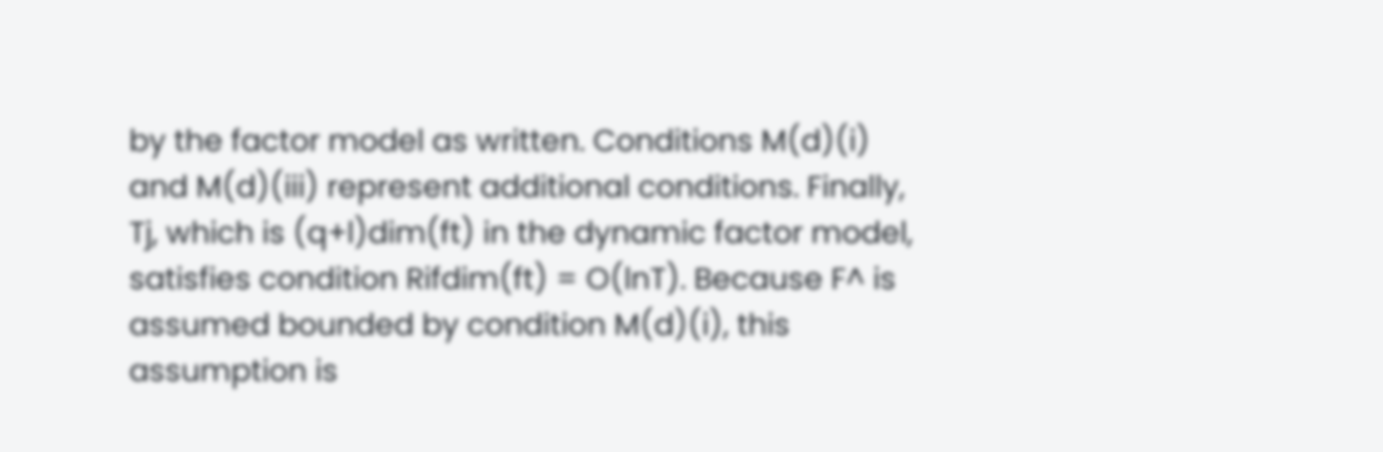by the factor model as written. Conditions M(d)(i) and M(d)(iii) represent additional conditions. Finally, Tj, which is (q+l)dim(ft) in the dynamic factor model, satisfies condition Rifdim(ft) = O(lnT). Because F^ is assumed bounded by condition M(d)(i), this assumption is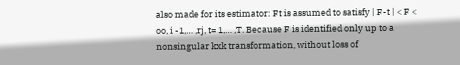also made for its estimator: Ft is assumed to satisfy | F-t | < F < oo, i -1,… ,rj, t= 1,… ,T. Because F is identified only up to a nonsingular kxk transformation, without loss of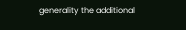generality the additional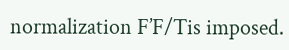normalization F’F/Tis imposed.